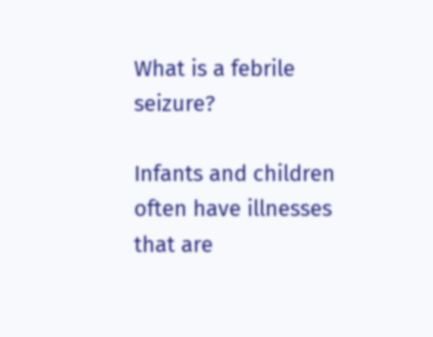What is a febrile seizure?

Infants and children often have illnesses that are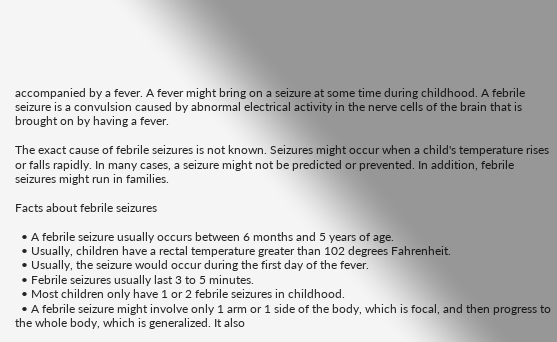accompanied by a fever. A fever might bring on a seizure at some time during childhood. A febrile seizure is a convulsion caused by abnormal electrical activity in the nerve cells of the brain that is brought on by having a fever.

The exact cause of febrile seizures is not known. Seizures might occur when a child's temperature rises or falls rapidly. In many cases, a seizure might not be predicted or prevented. In addition, febrile seizures might run in families.

Facts about febrile seizures

  • A febrile seizure usually occurs between 6 months and 5 years of age.
  • Usually, children have a rectal temperature greater than 102 degrees Fahrenheit.
  • Usually, the seizure would occur during the first day of the fever.
  • Febrile seizures usually last 3 to 5 minutes.
  • Most children only have 1 or 2 febrile seizures in childhood.
  • A febrile seizure might involve only 1 arm or 1 side of the body, which is focal, and then progress to the whole body, which is generalized. It also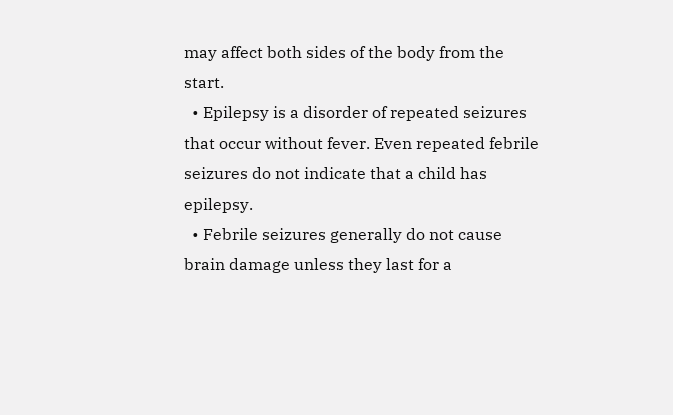may affect both sides of the body from the start.
  • Epilepsy is a disorder of repeated seizures that occur without fever. Even repeated febrile seizures do not indicate that a child has epilepsy.
  • Febrile seizures generally do not cause brain damage unless they last for a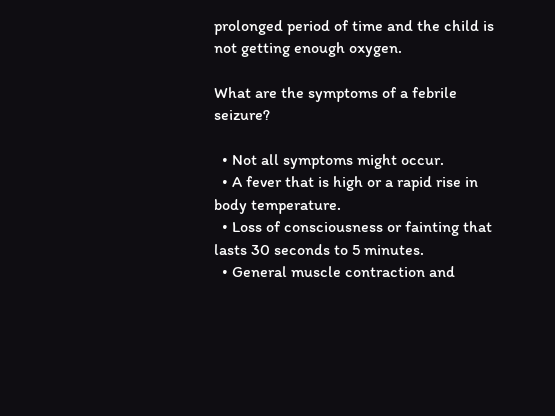prolonged period of time and the child is not getting enough oxygen.

What are the symptoms of a febrile seizure?

  • Not all symptoms might occur.
  • A fever that is high or a rapid rise in body temperature.
  • Loss of consciousness or fainting that lasts 30 seconds to 5 minutes.
  • General muscle contraction and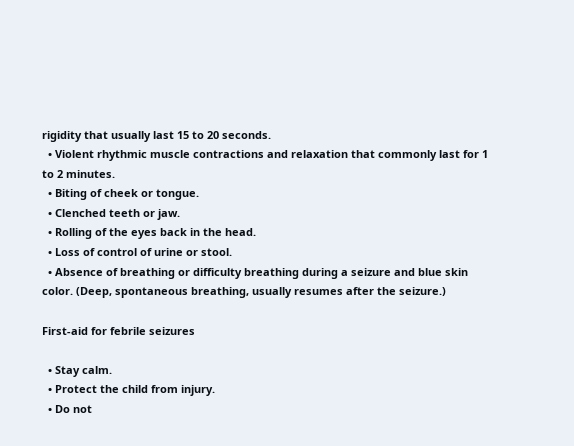rigidity that usually last 15 to 20 seconds.
  • Violent rhythmic muscle contractions and relaxation that commonly last for 1 to 2 minutes.
  • Biting of cheek or tongue.
  • Clenched teeth or jaw.
  • Rolling of the eyes back in the head.
  • Loss of control of urine or stool.
  • Absence of breathing or difficulty breathing during a seizure and blue skin color. (Deep, spontaneous breathing, usually resumes after the seizure.)

First-aid for febrile seizures

  • Stay calm.
  • Protect the child from injury.
  • Do not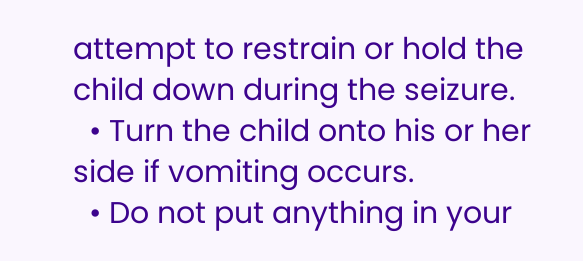attempt to restrain or hold the child down during the seizure.
  • Turn the child onto his or her side if vomiting occurs.
  • Do not put anything in your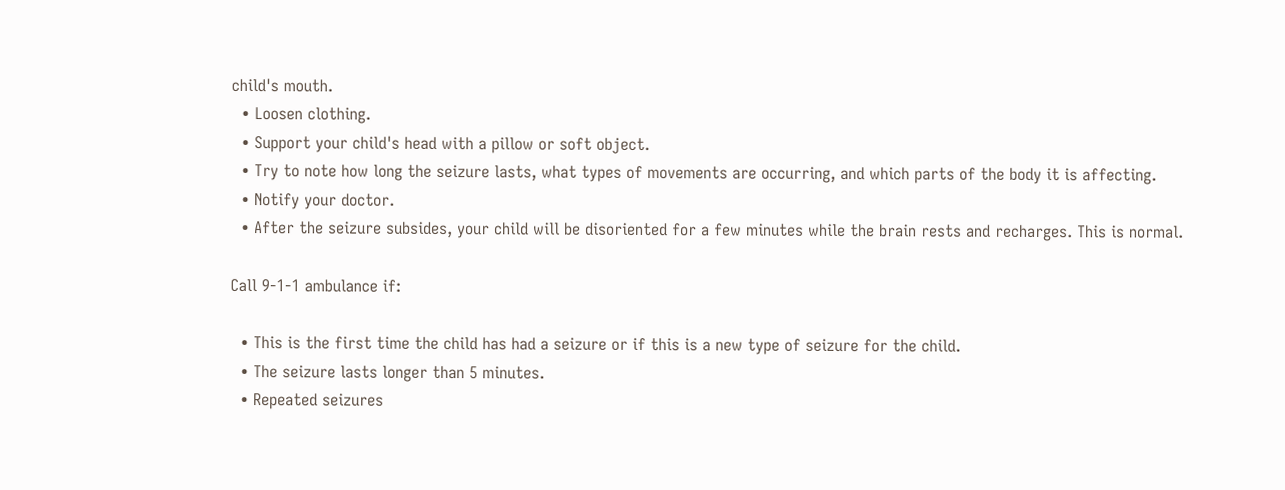child's mouth.
  • Loosen clothing.
  • Support your child's head with a pillow or soft object.
  • Try to note how long the seizure lasts, what types of movements are occurring, and which parts of the body it is affecting.
  • Notify your doctor.
  • After the seizure subsides, your child will be disoriented for a few minutes while the brain rests and recharges. This is normal.

Call 9-1-1 ambulance if:

  • This is the first time the child has had a seizure or if this is a new type of seizure for the child.
  • The seizure lasts longer than 5 minutes.
  • Repeated seizures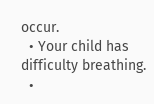occur.
  • Your child has difficulty breathing.
  •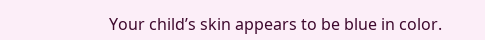Your child’s skin appears to be blue in color.